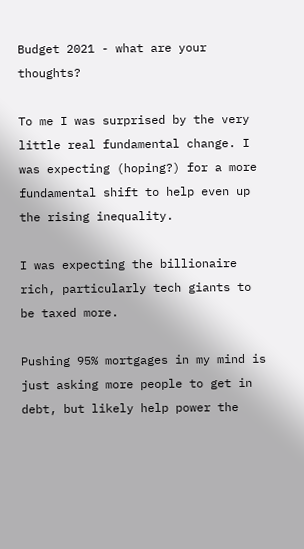Budget 2021 - what are your thoughts?

To me I was surprised by the very little real fundamental change. I was expecting (hoping?) for a more fundamental shift to help even up the rising inequality.

I was expecting the billionaire rich, particularly tech giants to be taxed more.

Pushing 95% mortgages in my mind is just asking more people to get in debt, but likely help power the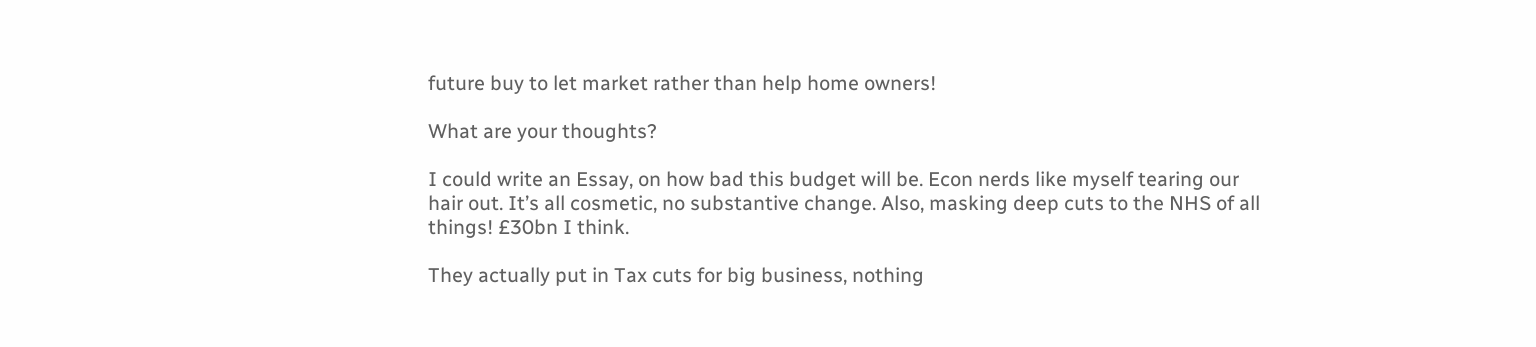future buy to let market rather than help home owners!

What are your thoughts?

I could write an Essay, on how bad this budget will be. Econ nerds like myself tearing our hair out. It’s all cosmetic, no substantive change. Also, masking deep cuts to the NHS of all things! £30bn I think.

They actually put in Tax cuts for big business, nothing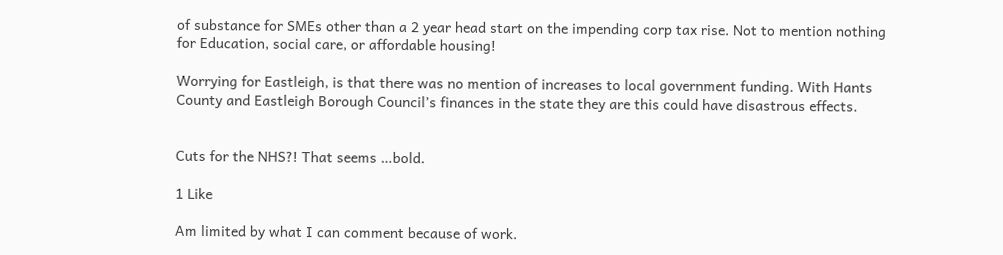of substance for SMEs other than a 2 year head start on the impending corp tax rise. Not to mention nothing for Education, social care, or affordable housing!

Worrying for Eastleigh, is that there was no mention of increases to local government funding. With Hants County and Eastleigh Borough Council’s finances in the state they are this could have disastrous effects.


Cuts for the NHS?! That seems …bold.

1 Like

Am limited by what I can comment because of work.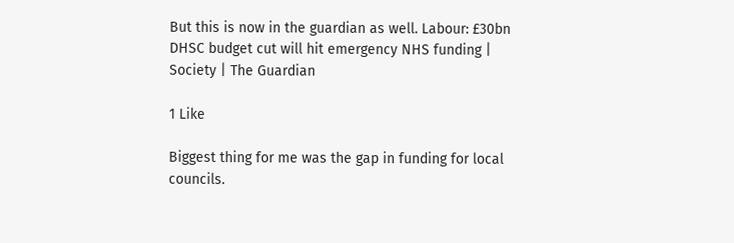But this is now in the guardian as well. Labour: £30bn DHSC budget cut will hit emergency NHS funding | Society | The Guardian

1 Like

Biggest thing for me was the gap in funding for local councils.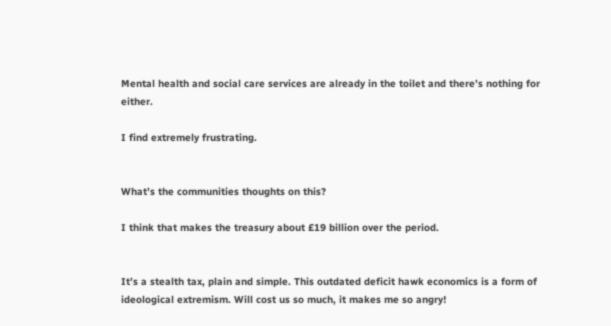Mental health and social care services are already in the toilet and there’s nothing for either.

I find extremely frustrating.


What’s the communities thoughts on this?

I think that makes the treasury about £19 billion over the period.


It’s a stealth tax, plain and simple. This outdated deficit hawk economics is a form of ideological extremism. Will cost us so much, it makes me so angry!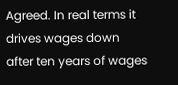Agreed. In real terms it drives wages down after ten years of wages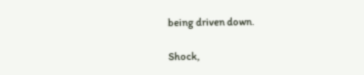being driven down.

Shock,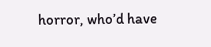horror, who’d have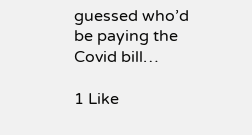guessed who’d be paying the Covid bill…

1 Like